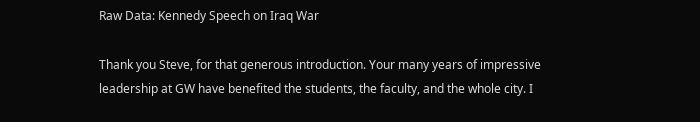Raw Data: Kennedy Speech on Iraq War

Thank you Steve, for that generous introduction. Your many years of impressive leadership at GW have benefited the students, the faculty, and the whole city. I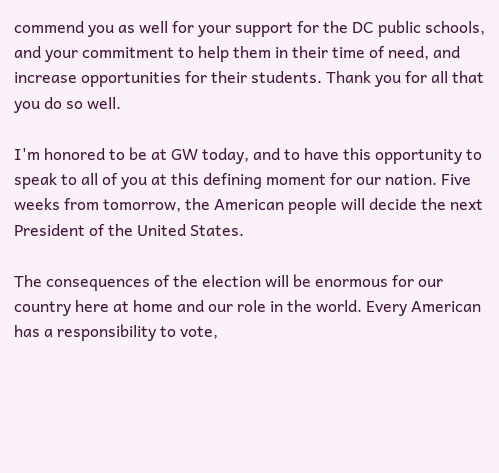commend you as well for your support for the DC public schools, and your commitment to help them in their time of need, and increase opportunities for their students. Thank you for all that you do so well.

I'm honored to be at GW today, and to have this opportunity to speak to all of you at this defining moment for our nation. Five weeks from tomorrow, the American people will decide the next President of the United States.

The consequences of the election will be enormous for our country here at home and our role in the world. Every American has a responsibility to vote,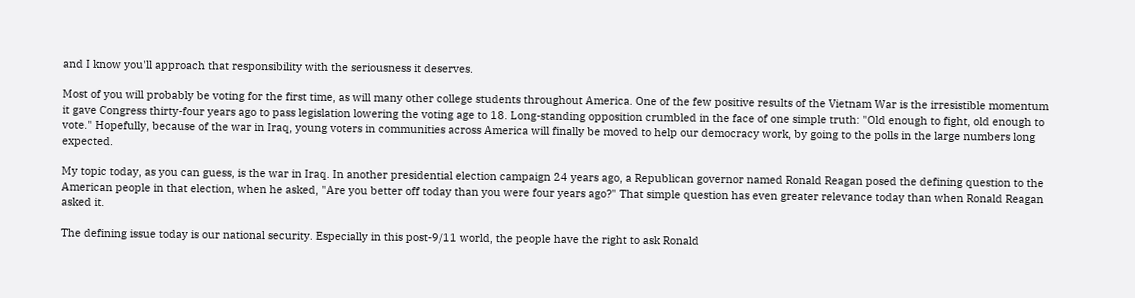and I know you'll approach that responsibility with the seriousness it deserves.

Most of you will probably be voting for the first time, as will many other college students throughout America. One of the few positive results of the Vietnam War is the irresistible momentum it gave Congress thirty-four years ago to pass legislation lowering the voting age to 18. Long-standing opposition crumbled in the face of one simple truth: "Old enough to fight, old enough to vote." Hopefully, because of the war in Iraq, young voters in communities across America will finally be moved to help our democracy work, by going to the polls in the large numbers long expected.

My topic today, as you can guess, is the war in Iraq. In another presidential election campaign 24 years ago, a Republican governor named Ronald Reagan posed the defining question to the American people in that election, when he asked, "Are you better off today than you were four years ago?" That simple question has even greater relevance today than when Ronald Reagan asked it.

The defining issue today is our national security. Especially in this post-9/11 world, the people have the right to ask Ronald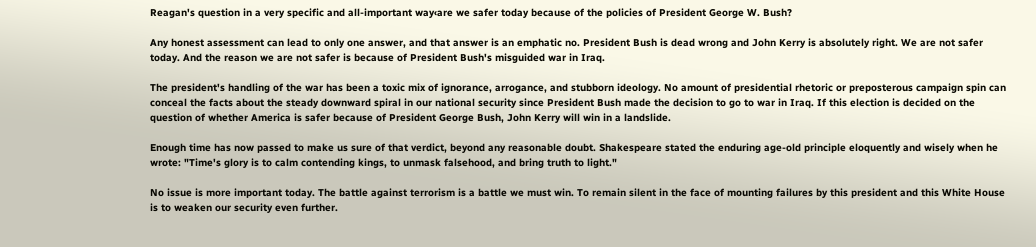Reagan's question in a very specific and all-important way‹are we safer today because of the policies of President George W. Bush?

Any honest assessment can lead to only one answer, and that answer is an emphatic no. President Bush is dead wrong and John Kerry is absolutely right. We are not safer today. And the reason we are not safer is because of President Bush's misguided war in Iraq.

The president's handling of the war has been a toxic mix of ignorance, arrogance, and stubborn ideology. No amount of presidential rhetoric or preposterous campaign spin can conceal the facts about the steady downward spiral in our national security since President Bush made the decision to go to war in Iraq. If this election is decided on the question of whether America is safer because of President George Bush, John Kerry will win in a landslide.

Enough time has now passed to make us sure of that verdict, beyond any reasonable doubt. Shakespeare stated the enduring age-old principle eloquently and wisely when he wrote: "Time's glory is to calm contending kings, to unmask falsehood, and bring truth to light."

No issue is more important today. The battle against terrorism is a battle we must win. To remain silent in the face of mounting failures by this president and this White House is to weaken our security even further.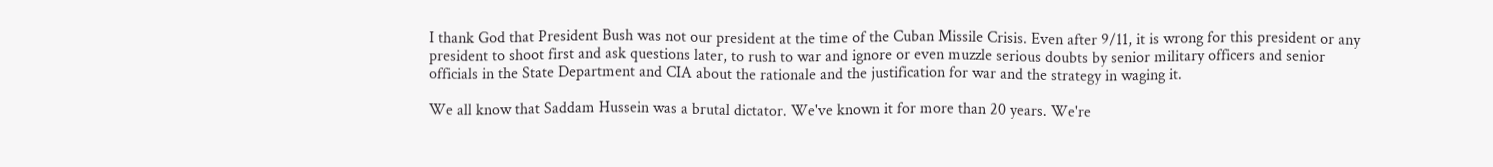I thank God that President Bush was not our president at the time of the Cuban Missile Crisis. Even after 9/11, it is wrong for this president or any president to shoot first and ask questions later, to rush to war and ignore or even muzzle serious doubts by senior military officers and senior officials in the State Department and CIA about the rationale and the justification for war and the strategy in waging it.

We all know that Saddam Hussein was a brutal dictator. We've known it for more than 20 years. We're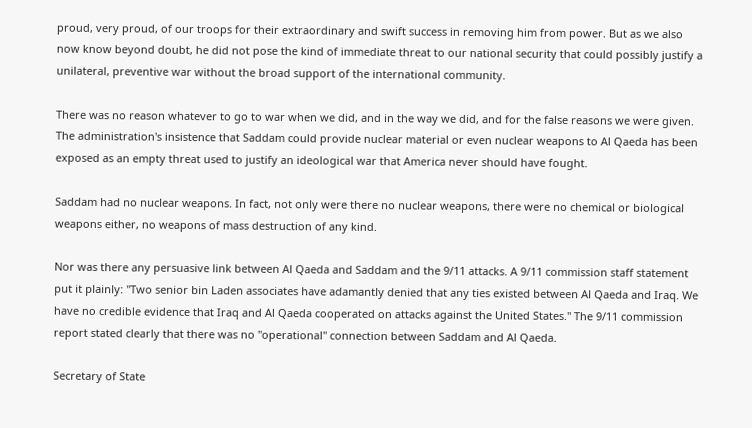proud, very proud, of our troops for their extraordinary and swift success in removing him from power. But as we also now know beyond doubt, he did not pose the kind of immediate threat to our national security that could possibly justify a unilateral, preventive war without the broad support of the international community.

There was no reason whatever to go to war when we did, and in the way we did, and for the false reasons we were given. The administration's insistence that Saddam could provide nuclear material or even nuclear weapons to Al Qaeda has been exposed as an empty threat used to justify an ideological war that America never should have fought.

Saddam had no nuclear weapons. In fact, not only were there no nuclear weapons, there were no chemical or biological weapons either, no weapons of mass destruction of any kind.

Nor was there any persuasive link between Al Qaeda and Saddam and the 9/11 attacks. A 9/11 commission staff statement put it plainly: "Two senior bin Laden associates have adamantly denied that any ties existed between Al Qaeda and Iraq. We have no credible evidence that Iraq and Al Qaeda cooperated on attacks against the United States." The 9/11 commission report stated clearly that there was no "operational" connection between Saddam and Al Qaeda.

Secretary of State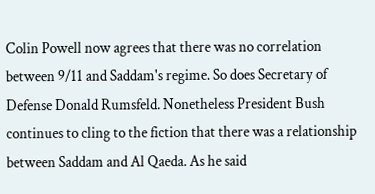Colin Powell now agrees that there was no correlation between 9/11 and Saddam's regime. So does Secretary of Defense Donald Rumsfeld. Nonetheless President Bush continues to cling to the fiction that there was a relationship between Saddam and Al Qaeda. As he said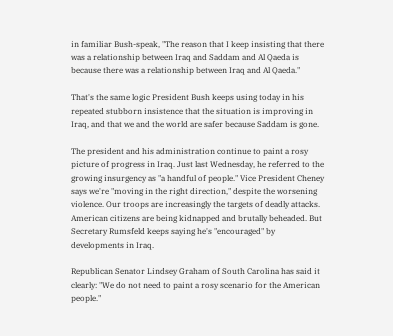in familiar Bush-speak, "The reason that I keep insisting that there was a relationship between Iraq and Saddam and Al Qaeda is because there was a relationship between Iraq and Al Qaeda."

That's the same logic President Bush keeps using today in his repeated stubborn insistence that the situation is improving in Iraq, and that we and the world are safer because Saddam is gone.

The president and his administration continue to paint a rosy picture of progress in Iraq. Just last Wednesday, he referred to the growing insurgency as "a handful of people." Vice President Cheney says we're "moving in the right direction," despite the worsening violence. Our troops are increasingly the targets of deadly attacks. American citizens are being kidnapped and brutally beheaded. But Secretary Rumsfeld keeps saying he's "encouraged" by developments in Iraq.

Republican Senator Lindsey Graham of South Carolina has said it clearly: "We do not need to paint a rosy scenario for the American people."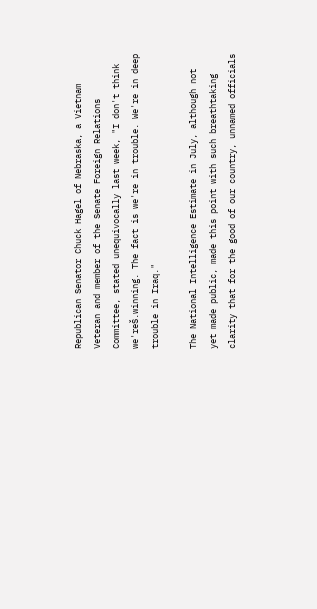Republican Senator Chuck Hagel of Nebraska, a Vietnam Veteran and member of the Senate Foreign Relations Committee, stated unequivocally last week, "I don't think we'reŠ.winning. The fact is we're in trouble. We're in deep trouble in Iraq."

The National Intelligence Estimate in July, although not yet made public, made this point with such breathtaking clarity that for the good of our country, unnamed officials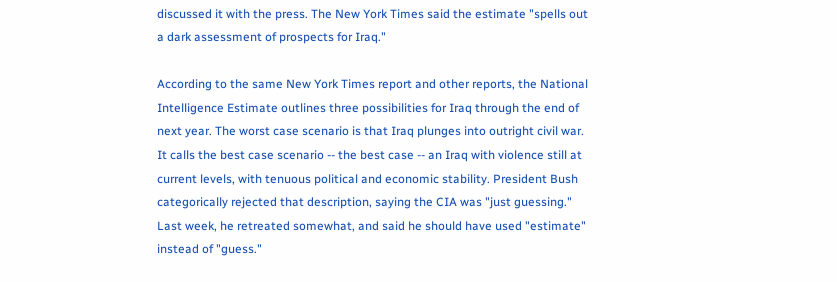discussed it with the press. The New York Times said the estimate "spells out a dark assessment of prospects for Iraq."

According to the same New York Times report and other reports, the National Intelligence Estimate outlines three possibilities for Iraq through the end of next year. The worst case scenario is that Iraq plunges into outright civil war. It calls the best case scenario -- the best case -- an Iraq with violence still at current levels, with tenuous political and economic stability. President Bush categorically rejected that description, saying the CIA was "just guessing." Last week, he retreated somewhat, and said he should have used "estimate" instead of "guess."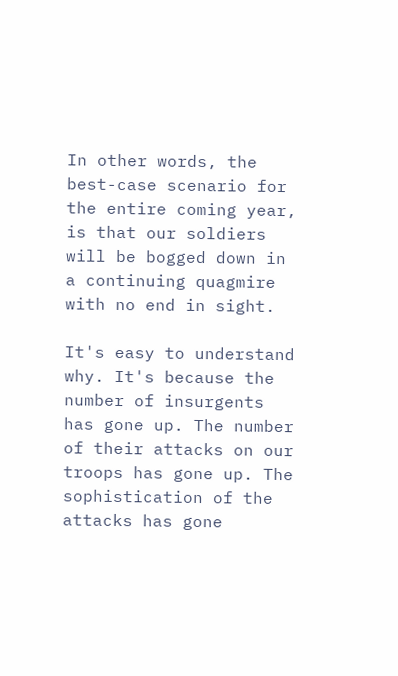In other words, the best-case scenario for the entire coming year, is that our soldiers will be bogged down in a continuing quagmire with no end in sight.

It's easy to understand why. It's because the number of insurgents has gone up. The number of their attacks on our troops has gone up. The sophistication of the attacks has gone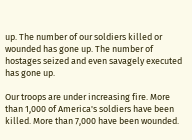up. The number of our soldiers killed or wounded has gone up. The number of hostages seized and even savagely executed has gone up.

Our troops are under increasing fire. More than 1,000 of America's soldiers have been killed. More than 7,000 have been wounded.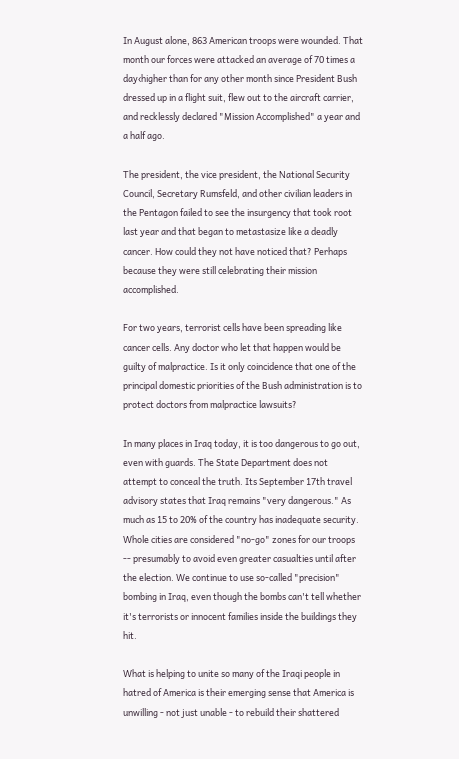In August alone, 863 American troops were wounded. That month our forces were attacked an average of 70 times a day‹higher than for any other month since President Bush dressed up in a flight suit, flew out to the aircraft carrier, and recklessly declared "Mission Accomplished" a year and a half ago.

The president, the vice president, the National Security Council, Secretary Rumsfeld, and other civilian leaders in the Pentagon failed to see the insurgency that took root last year and that began to metastasize like a deadly cancer. How could they not have noticed that? Perhaps because they were still celebrating their mission accomplished.

For two years, terrorist cells have been spreading like cancer cells. Any doctor who let that happen would be guilty of malpractice. Is it only coincidence that one of the principal domestic priorities of the Bush administration is to protect doctors from malpractice lawsuits?

In many places in Iraq today, it is too dangerous to go out, even with guards. The State Department does not attempt to conceal the truth. Its September 17th travel advisory states that Iraq remains "very dangerous." As much as 15 to 20% of the country has inadequate security. Whole cities are considered "no-go" zones for our troops -- presumably to avoid even greater casualties until after the election. We continue to use so-called "precision" bombing in Iraq, even though the bombs can't tell whether it's terrorists or innocent families inside the buildings they hit.

What is helping to unite so many of the Iraqi people in hatred of America is their emerging sense that America is unwilling - not just unable - to rebuild their shattered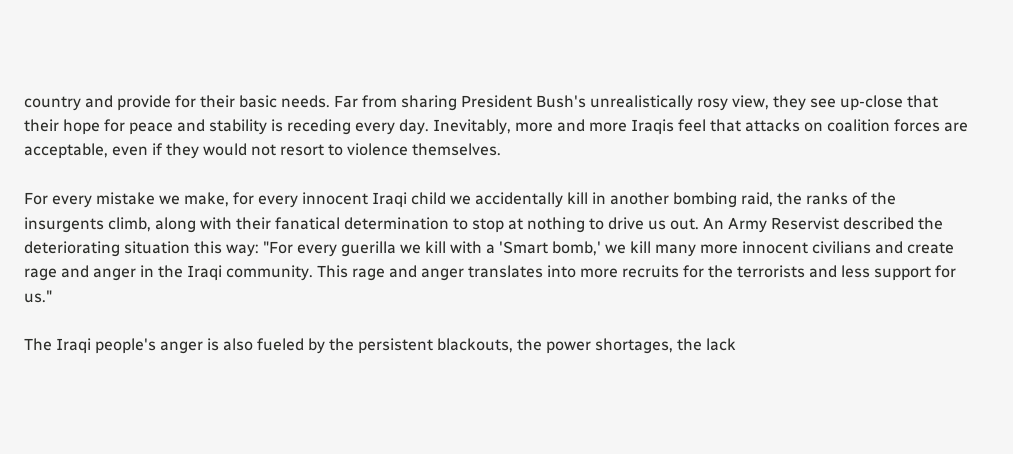country and provide for their basic needs. Far from sharing President Bush's unrealistically rosy view, they see up-close that their hope for peace and stability is receding every day. Inevitably, more and more Iraqis feel that attacks on coalition forces are acceptable, even if they would not resort to violence themselves.

For every mistake we make, for every innocent Iraqi child we accidentally kill in another bombing raid, the ranks of the insurgents climb, along with their fanatical determination to stop at nothing to drive us out. An Army Reservist described the deteriorating situation this way: "For every guerilla we kill with a 'Smart bomb,' we kill many more innocent civilians and create rage and anger in the Iraqi community. This rage and anger translates into more recruits for the terrorists and less support for us."

The Iraqi people's anger is also fueled by the persistent blackouts, the power shortages, the lack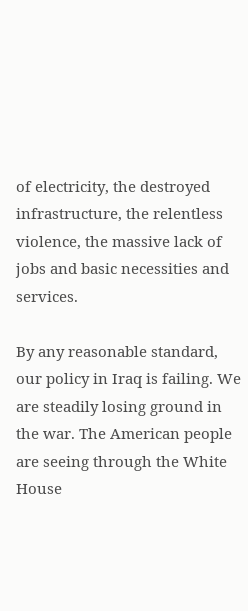of electricity, the destroyed infrastructure, the relentless violence, the massive lack of jobs and basic necessities and services.

By any reasonable standard, our policy in Iraq is failing. We are steadily losing ground in the war. The American people are seeing through the White House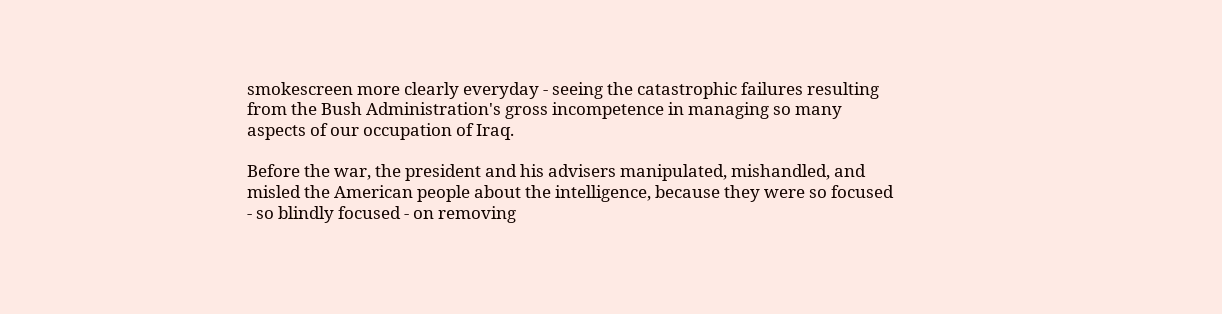smokescreen more clearly everyday - seeing the catastrophic failures resulting from the Bush Administration's gross incompetence in managing so many aspects of our occupation of Iraq.

Before the war, the president and his advisers manipulated, mishandled, and misled the American people about the intelligence, because they were so focused - so blindly focused - on removing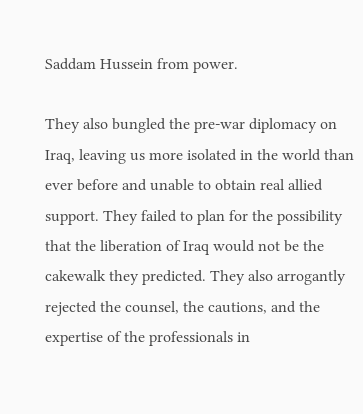Saddam Hussein from power.

They also bungled the pre-war diplomacy on Iraq, leaving us more isolated in the world than ever before and unable to obtain real allied support. They failed to plan for the possibility that the liberation of Iraq would not be the cakewalk they predicted. They also arrogantly rejected the counsel, the cautions, and the expertise of the professionals in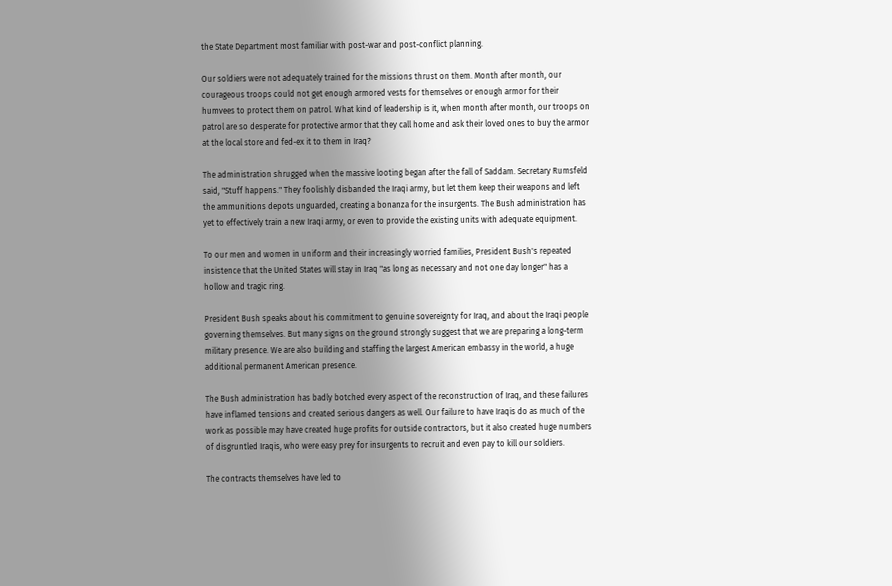the State Department most familiar with post-war and post-conflict planning.

Our soldiers were not adequately trained for the missions thrust on them. Month after month, our courageous troops could not get enough armored vests for themselves or enough armor for their humvees to protect them on patrol. What kind of leadership is it, when month after month, our troops on patrol are so desperate for protective armor that they call home and ask their loved ones to buy the armor at the local store and fed-ex it to them in Iraq?

The administration shrugged when the massive looting began after the fall of Saddam. Secretary Rumsfeld said, "Stuff happens." They foolishly disbanded the Iraqi army, but let them keep their weapons and left the ammunitions depots unguarded, creating a bonanza for the insurgents. The Bush administration has yet to effectively train a new Iraqi army, or even to provide the existing units with adequate equipment.

To our men and women in uniform and their increasingly worried families, President Bush's repeated insistence that the United States will stay in Iraq "as long as necessary and not one day longer" has a hollow and tragic ring.

President Bush speaks about his commitment to genuine sovereignty for Iraq, and about the Iraqi people governing themselves. But many signs on the ground strongly suggest that we are preparing a long-term military presence. We are also building and staffing the largest American embassy in the world, a huge additional permanent American presence.

The Bush administration has badly botched every aspect of the reconstruction of Iraq, and these failures have inflamed tensions and created serious dangers as well. Our failure to have Iraqis do as much of the work as possible may have created huge profits for outside contractors, but it also created huge numbers of disgruntled Iraqis, who were easy prey for insurgents to recruit and even pay to kill our soldiers.

The contracts themselves have led to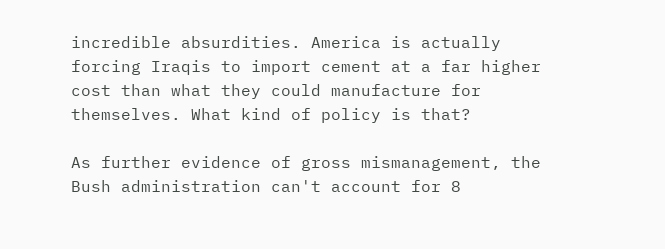incredible absurdities. America is actually forcing Iraqis to import cement at a far higher cost than what they could manufacture for themselves. What kind of policy is that?

As further evidence of gross mismanagement, the Bush administration can't account for 8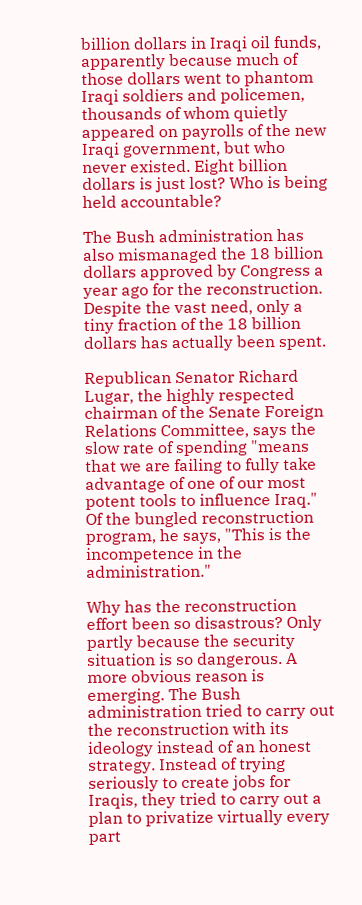billion dollars in Iraqi oil funds, apparently because much of those dollars went to phantom Iraqi soldiers and policemen, thousands of whom quietly appeared on payrolls of the new Iraqi government, but who never existed. Eight billion dollars is just lost? Who is being held accountable?

The Bush administration has also mismanaged the 18 billion dollars approved by Congress a year ago for the reconstruction. Despite the vast need, only a tiny fraction of the 18 billion dollars has actually been spent.

Republican Senator Richard Lugar, the highly respected chairman of the Senate Foreign Relations Committee, says the slow rate of spending "means that we are failing to fully take advantage of one of our most potent tools to influence Iraq." Of the bungled reconstruction program, he says, "This is the incompetence in the administration."

Why has the reconstruction effort been so disastrous? Only partly because the security situation is so dangerous. A more obvious reason is emerging. The Bush administration tried to carry out the reconstruction with its ideology instead of an honest strategy. Instead of trying seriously to create jobs for Iraqis, they tried to carry out a plan to privatize virtually every part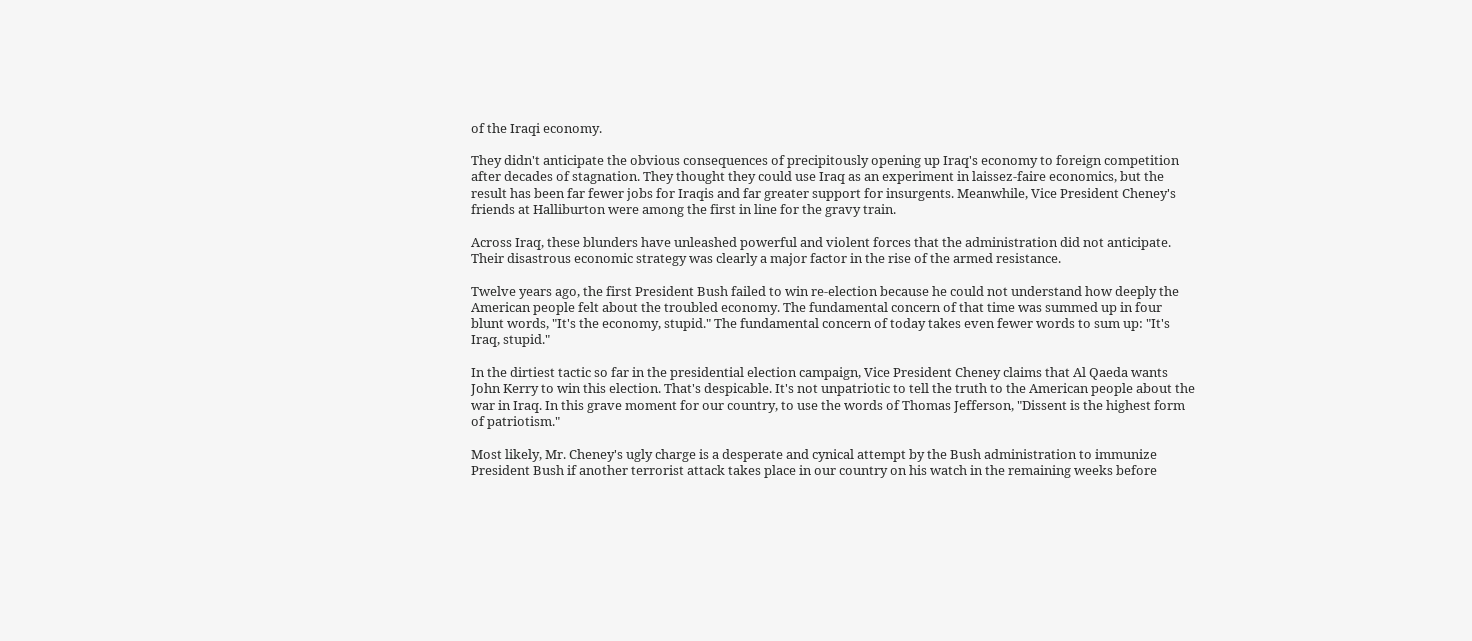of the Iraqi economy.

They didn't anticipate the obvious consequences of precipitously opening up Iraq's economy to foreign competition after decades of stagnation. They thought they could use Iraq as an experiment in laissez-faire economics, but the result has been far fewer jobs for Iraqis and far greater support for insurgents. Meanwhile, Vice President Cheney's friends at Halliburton were among the first in line for the gravy train.

Across Iraq, these blunders have unleashed powerful and violent forces that the administration did not anticipate. Their disastrous economic strategy was clearly a major factor in the rise of the armed resistance.

Twelve years ago, the first President Bush failed to win re-election because he could not understand how deeply the American people felt about the troubled economy. The fundamental concern of that time was summed up in four blunt words, "It's the economy, stupid." The fundamental concern of today takes even fewer words to sum up: "It's Iraq, stupid."

In the dirtiest tactic so far in the presidential election campaign, Vice President Cheney claims that Al Qaeda wants John Kerry to win this election. That's despicable. It's not unpatriotic to tell the truth to the American people about the war in Iraq. In this grave moment for our country, to use the words of Thomas Jefferson, "Dissent is the highest form of patriotism."

Most likely, Mr. Cheney's ugly charge is a desperate and cynical attempt by the Bush administration to immunize President Bush if another terrorist attack takes place in our country on his watch in the remaining weeks before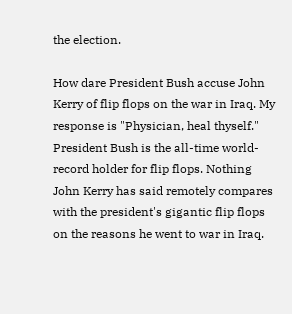the election.

How dare President Bush accuse John Kerry of flip flops on the war in Iraq. My response is "Physician, heal thyself." President Bush is the all-time world-record holder for flip flops. Nothing John Kerry has said remotely compares with the president's gigantic flip flops on the reasons he went to war in Iraq.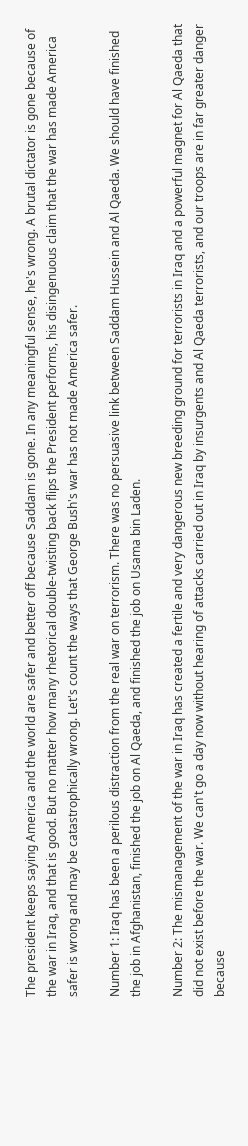The president keeps saying America and the world are safer and better off because Saddam is gone. In any meaningful sense, he's wrong. A brutal dictator is gone because of the war in Iraq, and that is good. But no matter how many rhetorical double-twisting back flips the President performs, his disingenuous claim that the war has made America safer is wrong and may be catastrophically wrong. Let's count the ways that George Bush's war has not made America safer.

Number 1: Iraq has been a perilous distraction from the real war on terrorism. There was no persuasive link between Saddam Hussein and Al Qaeda. We should have finished the job in Afghanistan, finished the job on Al Qaeda, and finished the job on Usama bin Laden.

Number 2: The mismanagement of the war in Iraq has created a fertile and very dangerous new breeding ground for terrorists in Iraq and a powerful magnet for Al Qaeda that did not exist before the war. We can't go a day now without hearing of attacks carried out in Iraq by insurgents and Al Qaeda terrorists, and our troops are in far greater danger because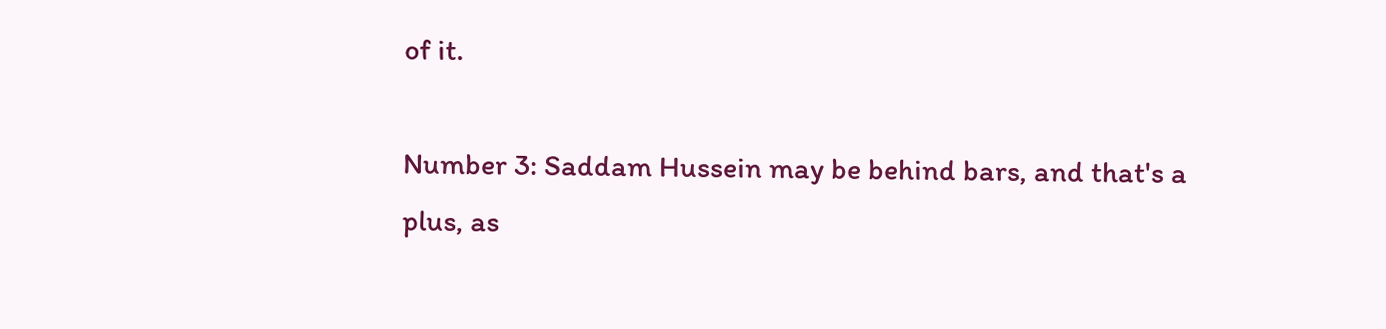of it.

Number 3: Saddam Hussein may be behind bars, and that's a plus, as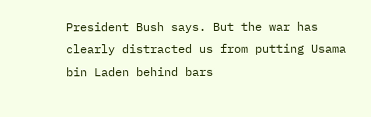President Bush says. But the war has clearly distracted us from putting Usama bin Laden behind bars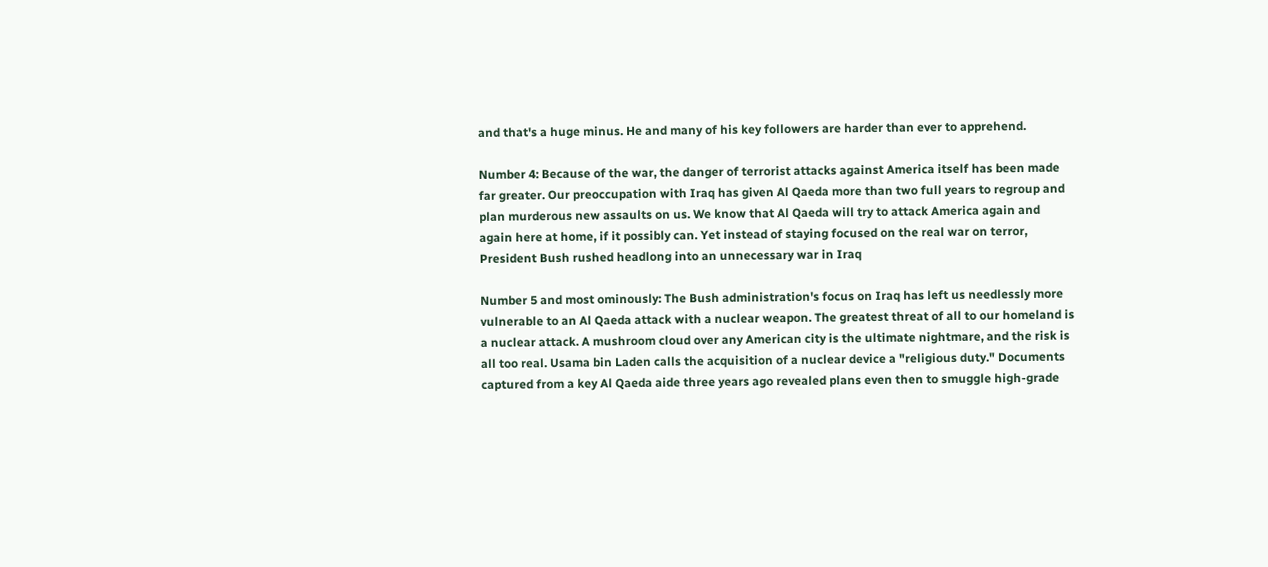and that's a huge minus. He and many of his key followers are harder than ever to apprehend.

Number 4: Because of the war, the danger of terrorist attacks against America itself has been made far greater. Our preoccupation with Iraq has given Al Qaeda more than two full years to regroup and plan murderous new assaults on us. We know that Al Qaeda will try to attack America again and again here at home, if it possibly can. Yet instead of staying focused on the real war on terror, President Bush rushed headlong into an unnecessary war in Iraq

Number 5 and most ominously: The Bush administration's focus on Iraq has left us needlessly more vulnerable to an Al Qaeda attack with a nuclear weapon. The greatest threat of all to our homeland is a nuclear attack. A mushroom cloud over any American city is the ultimate nightmare, and the risk is all too real. Usama bin Laden calls the acquisition of a nuclear device a "religious duty." Documents captured from a key Al Qaeda aide three years ago revealed plans even then to smuggle high-grade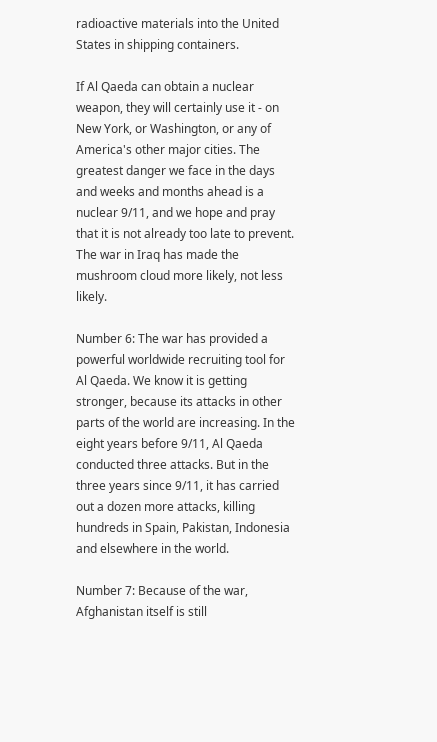radioactive materials into the United States in shipping containers.

If Al Qaeda can obtain a nuclear weapon, they will certainly use it - on New York, or Washington, or any of America's other major cities. The greatest danger we face in the days and weeks and months ahead is a nuclear 9/11, and we hope and pray that it is not already too late to prevent. The war in Iraq has made the mushroom cloud more likely, not less likely.

Number 6: The war has provided a powerful worldwide recruiting tool for Al Qaeda. We know it is getting stronger, because its attacks in other parts of the world are increasing. In the eight years before 9/11, Al Qaeda conducted three attacks. But in the three years since 9/11, it has carried out a dozen more attacks, killing hundreds in Spain, Pakistan, Indonesia and elsewhere in the world.

Number 7: Because of the war, Afghanistan itself is still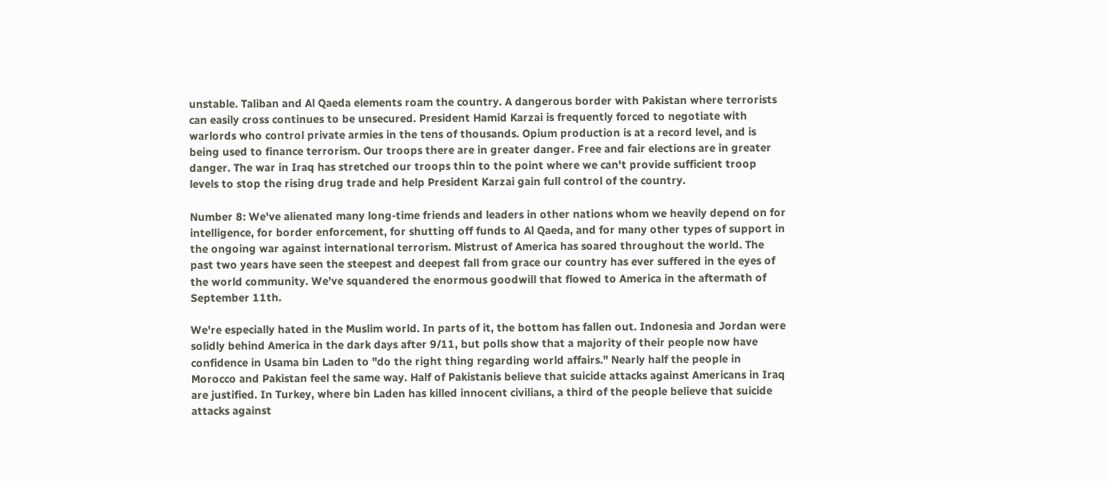unstable. Taliban and Al Qaeda elements roam the country. A dangerous border with Pakistan where terrorists can easily cross continues to be unsecured. President Hamid Karzai is frequently forced to negotiate with warlords who control private armies in the tens of thousands. Opium production is at a record level, and is being used to finance terrorism. Our troops there are in greater danger. Free and fair elections are in greater danger. The war in Iraq has stretched our troops thin to the point where we can't provide sufficient troop levels to stop the rising drug trade and help President Karzai gain full control of the country.

Number 8: We've alienated many long-time friends and leaders in other nations whom we heavily depend on for intelligence, for border enforcement, for shutting off funds to Al Qaeda, and for many other types of support in the ongoing war against international terrorism. Mistrust of America has soared throughout the world. The past two years have seen the steepest and deepest fall from grace our country has ever suffered in the eyes of the world community. We've squandered the enormous goodwill that flowed to America in the aftermath of September 11th.

We're especially hated in the Muslim world. In parts of it, the bottom has fallen out. Indonesia and Jordan were solidly behind America in the dark days after 9/11, but polls show that a majority of their people now have confidence in Usama bin Laden to "do the right thing regarding world affairs." Nearly half the people in Morocco and Pakistan feel the same way. Half of Pakistanis believe that suicide attacks against Americans in Iraq are justified. In Turkey, where bin Laden has killed innocent civilians, a third of the people believe that suicide attacks against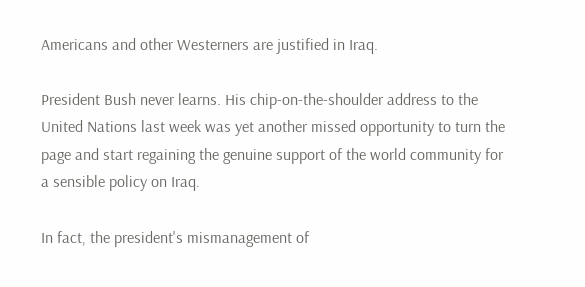Americans and other Westerners are justified in Iraq.

President Bush never learns. His chip-on-the-shoulder address to the United Nations last week was yet another missed opportunity to turn the page and start regaining the genuine support of the world community for a sensible policy on Iraq.

In fact, the president's mismanagement of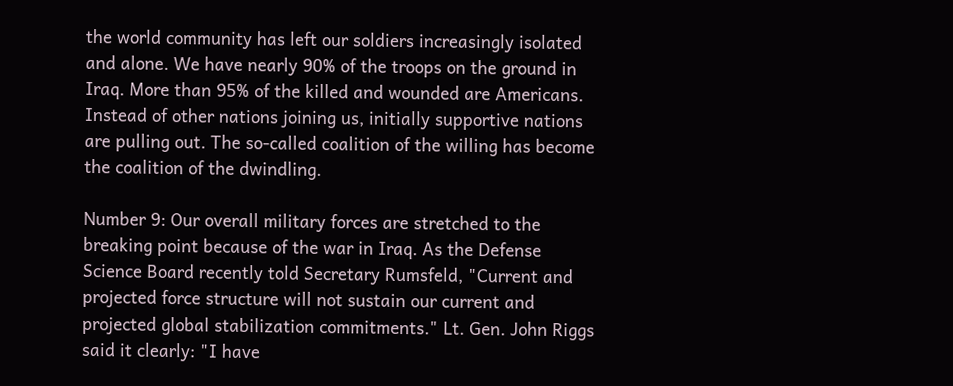the world community has left our soldiers increasingly isolated and alone. We have nearly 90% of the troops on the ground in Iraq. More than 95% of the killed and wounded are Americans. Instead of other nations joining us, initially supportive nations are pulling out. The so-called coalition of the willing has become the coalition of the dwindling.

Number 9: Our overall military forces are stretched to the breaking point because of the war in Iraq. As the Defense Science Board recently told Secretary Rumsfeld, "Current and projected force structure will not sustain our current and projected global stabilization commitments." Lt. Gen. John Riggs said it clearly: "I have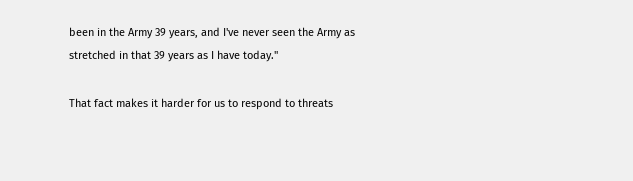been in the Army 39 years, and I've never seen the Army as stretched in that 39 years as I have today."

That fact makes it harder for us to respond to threats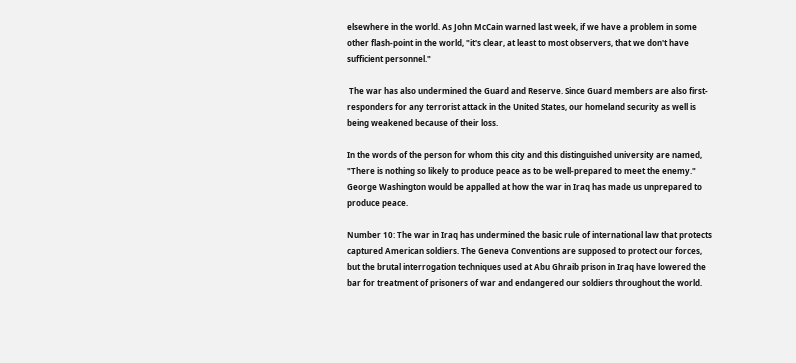elsewhere in the world. As John McCain warned last week, if we have a problem in some other flash-point in the world, "it's clear, at least to most observers, that we don't have sufficient personnel."

 The war has also undermined the Guard and Reserve. Since Guard members are also first-responders for any terrorist attack in the United States, our homeland security as well is being weakened because of their loss.

In the words of the person for whom this city and this distinguished university are named, "There is nothing so likely to produce peace as to be well-prepared to meet the enemy." George Washington would be appalled at how the war in Iraq has made us unprepared to produce peace.

Number 10: The war in Iraq has undermined the basic rule of international law that protects captured American soldiers. The Geneva Conventions are supposed to protect our forces, but the brutal interrogation techniques used at Abu Ghraib prison in Iraq have lowered the bar for treatment of prisoners of war and endangered our soldiers throughout the world.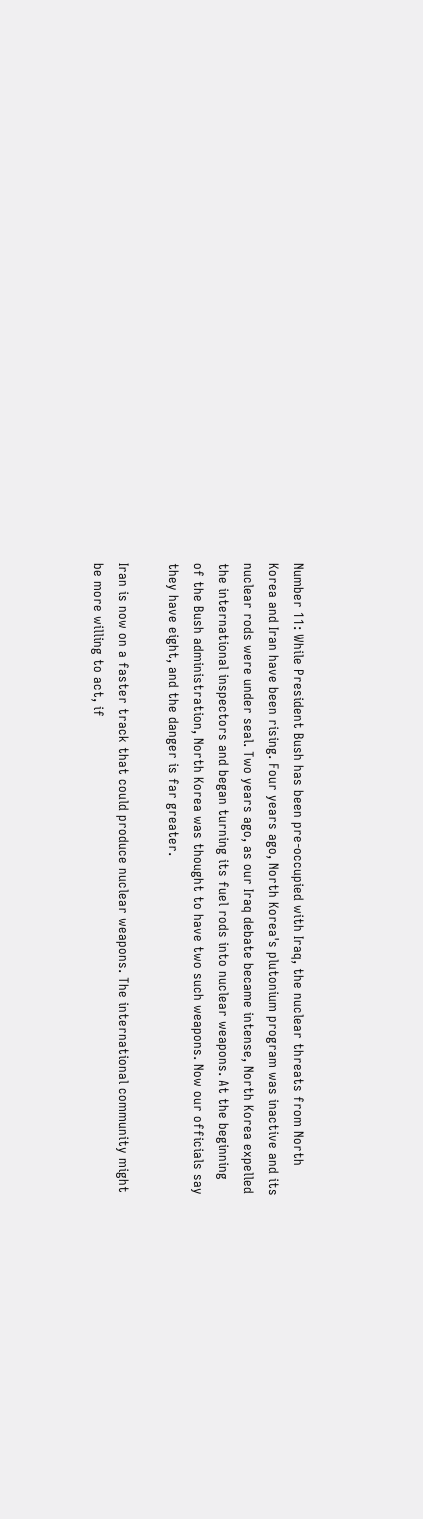Number 11: While President Bush has been pre-occupied with Iraq, the nuclear threats from North Korea and Iran have been rising. Four years ago, North Korea's plutonium program was inactive and its nuclear rods were under seal. Two years ago, as our Iraq debate became intense, North Korea expelled the international inspectors and began turning its fuel rods into nuclear weapons. At the beginning of the Bush administration, North Korea was thought to have two such weapons. Now our officials say they have eight, and the danger is far greater.

Iran is now on a faster track that could produce nuclear weapons. The international community might be more willing to act, if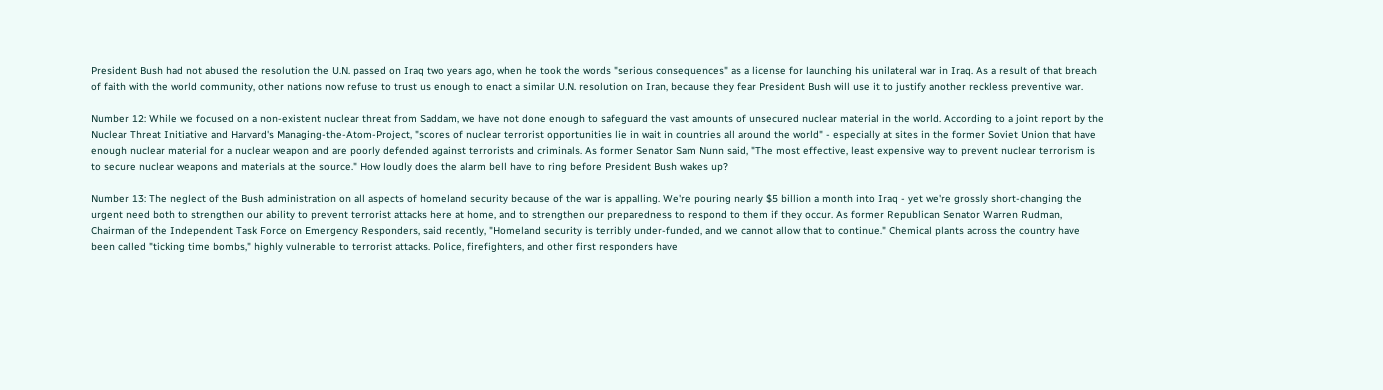President Bush had not abused the resolution the U.N. passed on Iraq two years ago, when he took the words "serious consequences" as a license for launching his unilateral war in Iraq. As a result of that breach of faith with the world community, other nations now refuse to trust us enough to enact a similar U.N. resolution on Iran, because they fear President Bush will use it to justify another reckless preventive war.

Number 12: While we focused on a non-existent nuclear threat from Saddam, we have not done enough to safeguard the vast amounts of unsecured nuclear material in the world. According to a joint report by the Nuclear Threat Initiative and Harvard's Managing-the-Atom-Project, "scores of nuclear terrorist opportunities lie in wait in countries all around the world" - especially at sites in the former Soviet Union that have enough nuclear material for a nuclear weapon and are poorly defended against terrorists and criminals. As former Senator Sam Nunn said, "The most effective, least expensive way to prevent nuclear terrorism is to secure nuclear weapons and materials at the source." How loudly does the alarm bell have to ring before President Bush wakes up?

Number 13: The neglect of the Bush administration on all aspects of homeland security because of the war is appalling. We're pouring nearly $5 billion a month into Iraq - yet we're grossly short-changing the urgent need both to strengthen our ability to prevent terrorist attacks here at home, and to strengthen our preparedness to respond to them if they occur. As former Republican Senator Warren Rudman, Chairman of the Independent Task Force on Emergency Responders, said recently, "Homeland security is terribly under-funded, and we cannot allow that to continue." Chemical plants across the country have been called "ticking time bombs," highly vulnerable to terrorist attacks. Police, firefighters, and other first responders have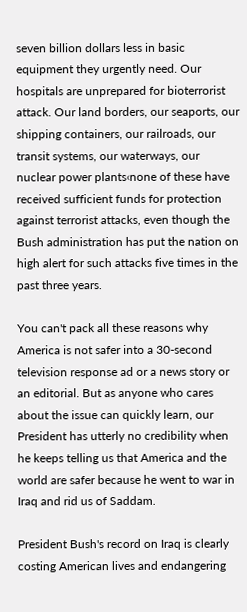seven billion dollars less in basic equipment they urgently need. Our hospitals are unprepared for bioterrorist attack. Our land borders, our seaports, our shipping containers, our railroads, our transit systems, our waterways, our nuclear power plants‹none of these have received sufficient funds for protection against terrorist attacks, even though the Bush administration has put the nation on high alert for such attacks five times in the past three years.

You can't pack all these reasons why America is not safer into a 30-second television response ad or a news story or an editorial. But as anyone who cares about the issue can quickly learn, our President has utterly no credibility when he keeps telling us that America and the world are safer because he went to war in Iraq and rid us of Saddam.

President Bush's record on Iraq is clearly costing American lives and endangering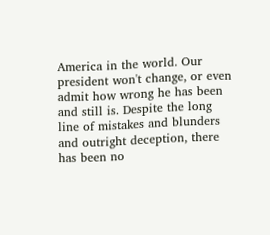America in the world. Our president won't change, or even admit how wrong he has been and still is. Despite the long line of mistakes and blunders and outright deception, there has been no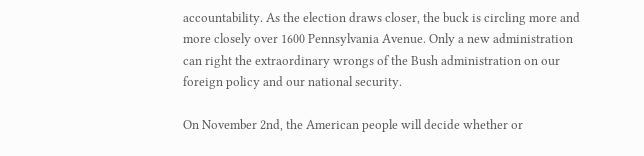accountability. As the election draws closer, the buck is circling more and more closely over 1600 Pennsylvania Avenue. Only a new administration can right the extraordinary wrongs of the Bush administration on our foreign policy and our national security.

On November 2nd, the American people will decide whether or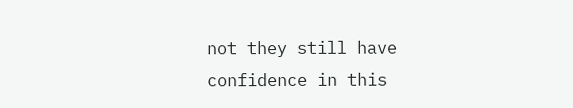not they still have confidence in this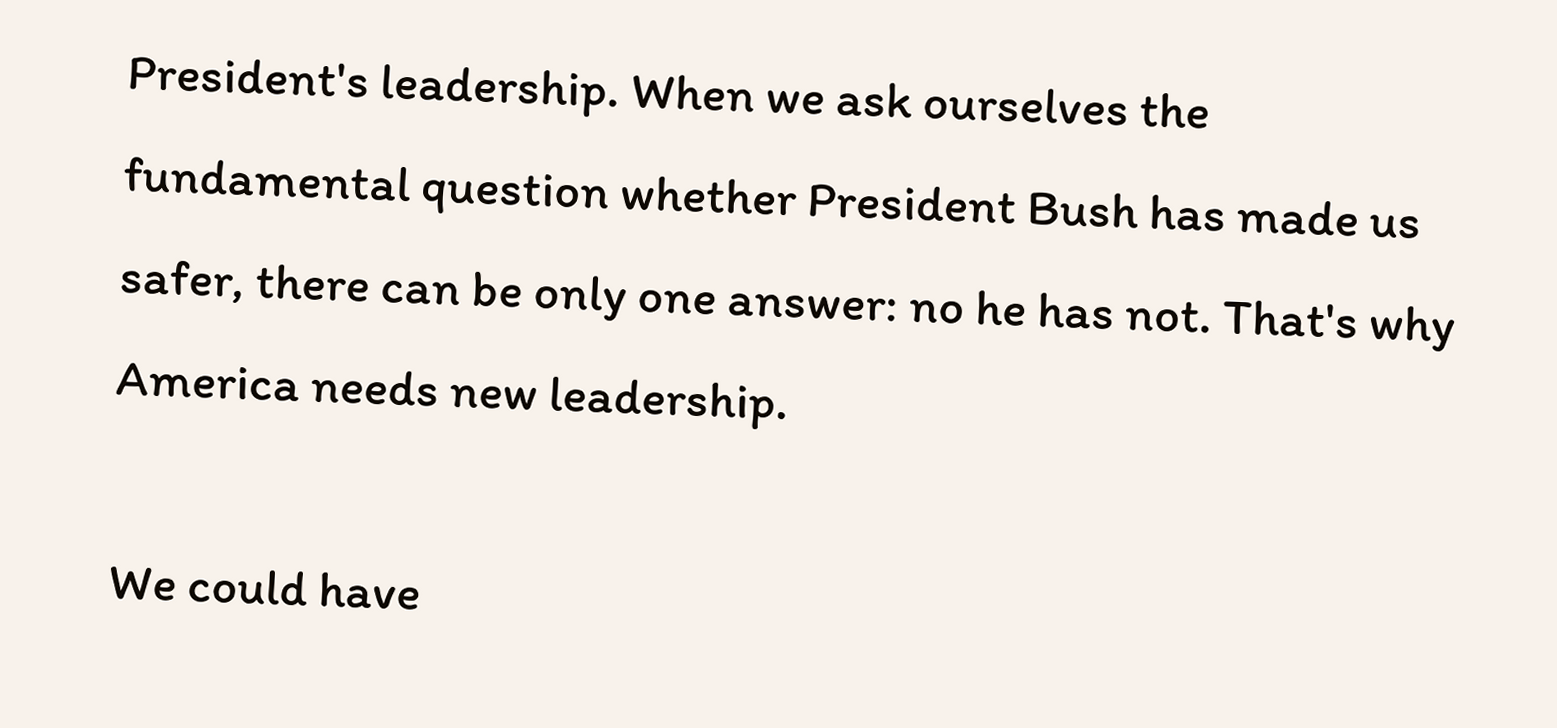President's leadership. When we ask ourselves the fundamental question whether President Bush has made us safer, there can be only one answer: no he has not. That's why America needs new leadership.

We could have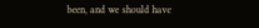been, and we should have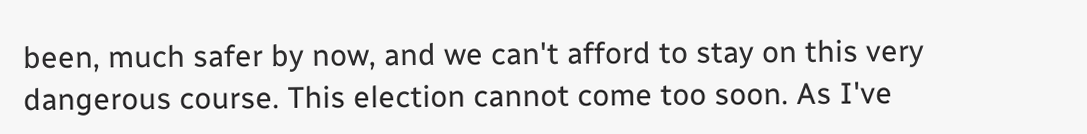been, much safer by now, and we can't afford to stay on this very dangerous course. This election cannot come too soon. As I've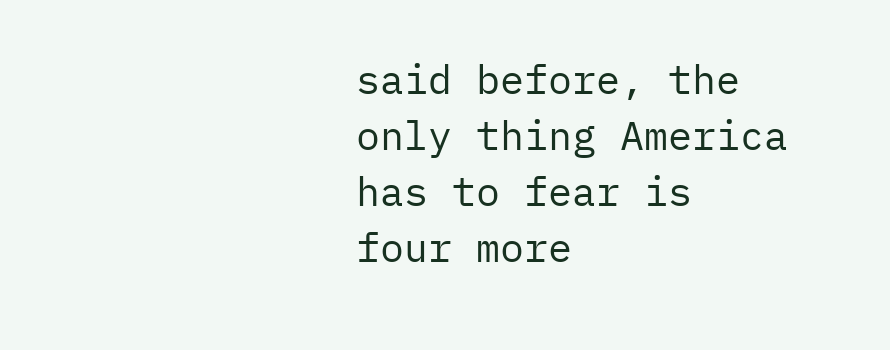said before, the only thing America has to fear is four more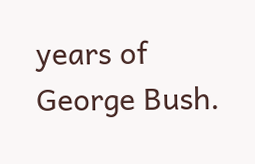years of George Bush.